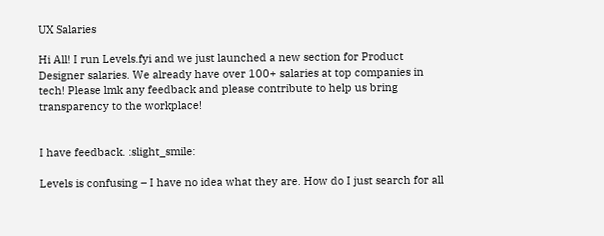UX Salaries

Hi All! I run Levels.fyi and we just launched a new section for Product Designer salaries. We already have over 100+ salaries at top companies in tech! Please lmk any feedback and please contribute to help us bring transparency to the workplace!


I have feedback. :slight_smile:

Levels is confusing – I have no idea what they are. How do I just search for all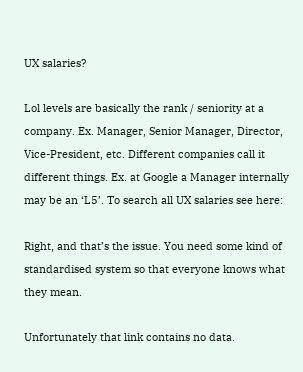UX salaries?

Lol levels are basically the rank / seniority at a company. Ex. Manager, Senior Manager, Director, Vice-President, etc. Different companies call it different things. Ex. at Google a Manager internally may be an ‘L5’. To search all UX salaries see here:

Right, and that’s the issue. You need some kind of standardised system so that everyone knows what they mean.

Unfortunately that link contains no data.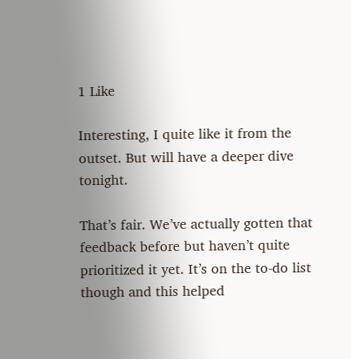1 Like

Interesting, I quite like it from the outset. But will have a deeper dive tonight.

That’s fair. We’ve actually gotten that feedback before but haven’t quite prioritized it yet. It’s on the to-do list though and this helped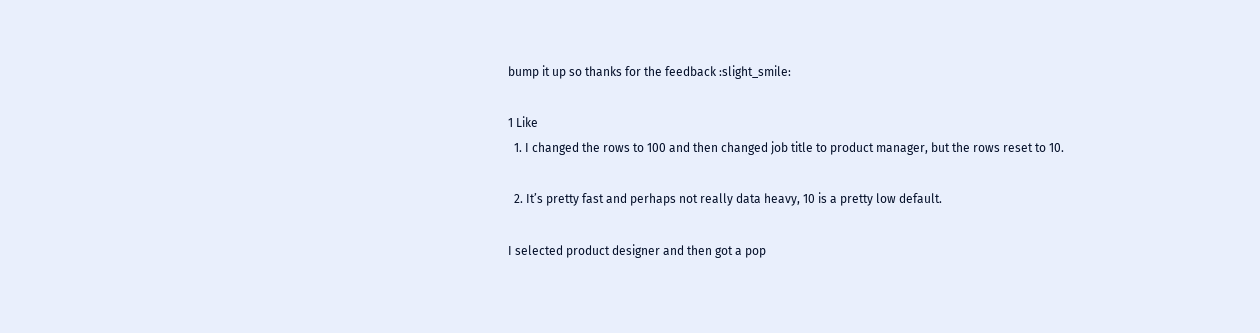bump it up so thanks for the feedback :slight_smile:

1 Like
  1. I changed the rows to 100 and then changed job title to product manager, but the rows reset to 10.

  2. It’s pretty fast and perhaps not really data heavy, 10 is a pretty low default.

I selected product designer and then got a pop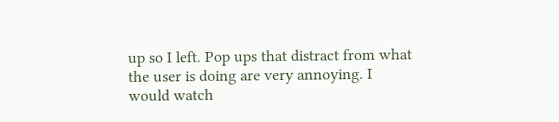up so I left. Pop ups that distract from what the user is doing are very annoying. I would watch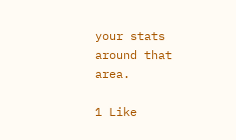your stats around that area.

1 Like